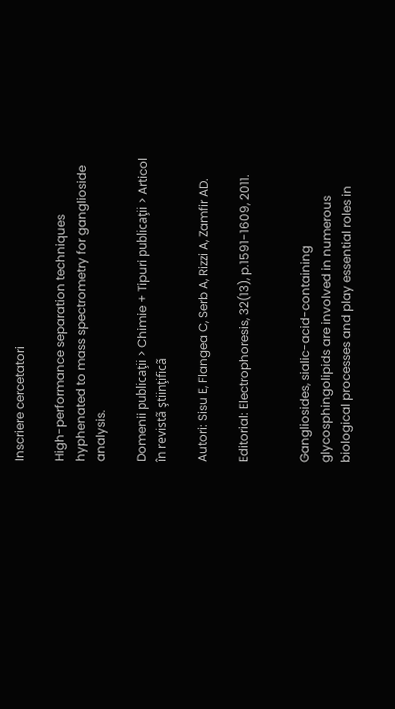Inscriere cercetatori

High-performance separation techniques hyphenated to mass spectrometry for ganglioside analysis.

Domenii publicaţii > Chimie + Tipuri publicaţii > Articol în revistã ştiinţificã

Autori: Sisu E, Flangea C, Serb A, Rizzi A, Zamfir AD.

Editorial: Electrophoresis, 32(13), p.1591-1609, 2011.


Gangliosides, sialic-acid-containing glycosphingolipids are involved in numerous biological processes and play essential roles in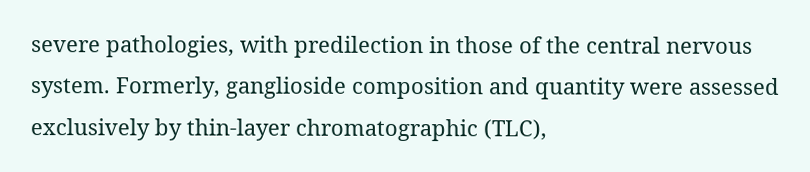severe pathologies, with predilection in those of the central nervous system. Formerly, ganglioside composition and quantity were assessed exclusively by thin-layer chromatographic (TLC),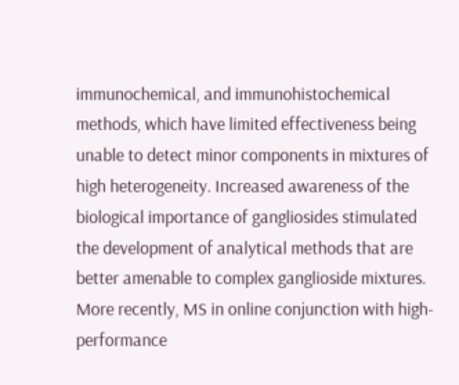immunochemical, and immunohistochemical methods, which have limited effectiveness being unable to detect minor components in mixtures of high heterogeneity. Increased awareness of the biological importance of gangliosides stimulated the development of analytical methods that are better amenable to complex ganglioside mixtures. More recently, MS in online conjunction with high-performance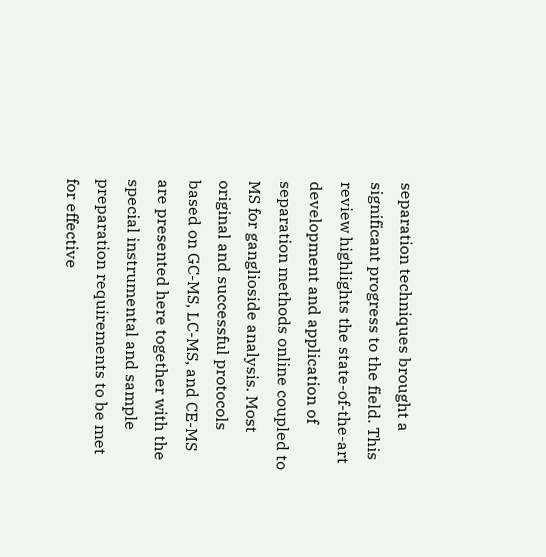separation techniques brought a significant progress to the field. This review highlights the state-of-the-art development and application of separation methods online coupled to MS for ganglioside analysis. Most original and successful protocols based on GC-MS, LC-MS, and CE-MS are presented here together with the special instrumental and sample preparation requirements to be met for effective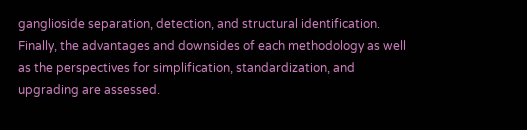ganglioside separation, detection, and structural identification. Finally, the advantages and downsides of each methodology as well as the perspectives for simplification, standardization, and upgrading are assessed.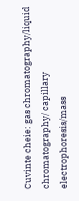Cuvinte cheie: gas chromatography/liquid chromatography/ capillary electrophoresis/mass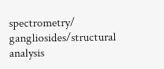spectrometry/ gangliosides/structural analysis